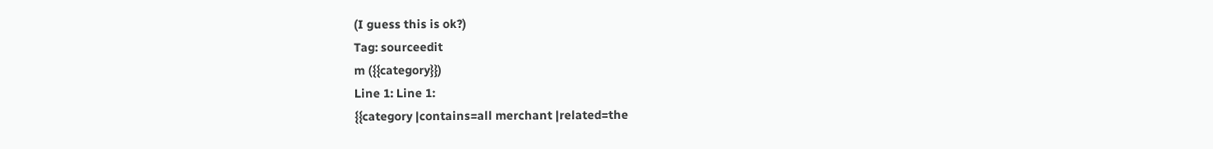(I guess this is ok?)
Tag: sourceedit
m ({{category}})
Line 1: Line 1:
{{category |contains=all merchant |related=the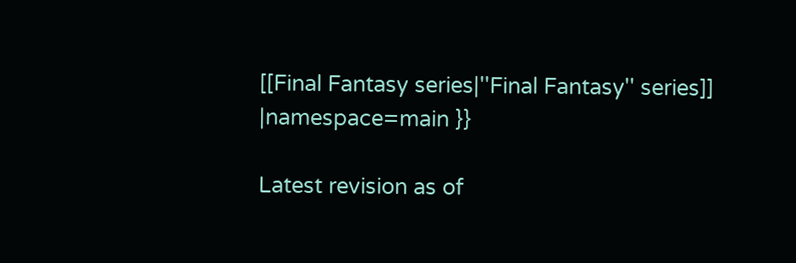[[Final Fantasy series|''Final Fantasy'' series]] |namespace=main }}

Latest revision as of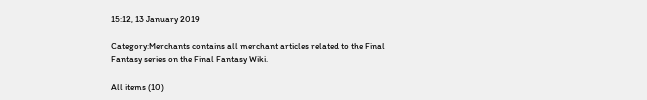15:12, 13 January 2019

Category:Merchants contains all merchant articles related to the Final Fantasy series on the Final Fantasy Wiki.

All items (10)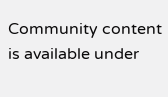Community content is available under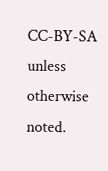CC-BY-SA unless otherwise noted.